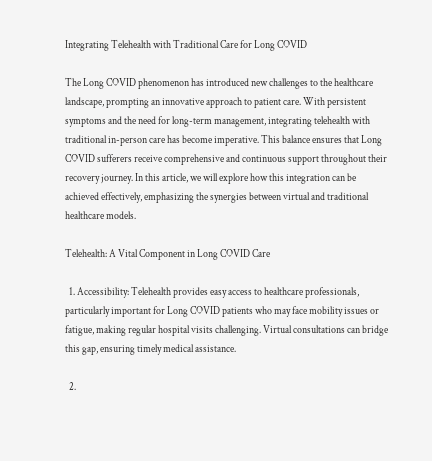Integrating Telehealth with Traditional Care for Long COVID

The Long COVID phenomenon has introduced new challenges to the healthcare landscape, prompting an innovative approach to patient care. With persistent symptoms and the need for long-term management, integrating telehealth with traditional in-person care has become imperative. This balance ensures that Long COVID sufferers receive comprehensive and continuous support throughout their recovery journey. In this article, we will explore how this integration can be achieved effectively, emphasizing the synergies between virtual and traditional healthcare models.

Telehealth: A Vital Component in Long COVID Care

  1. Accessibility: Telehealth provides easy access to healthcare professionals, particularly important for Long COVID patients who may face mobility issues or fatigue, making regular hospital visits challenging. Virtual consultations can bridge this gap, ensuring timely medical assistance.

  2.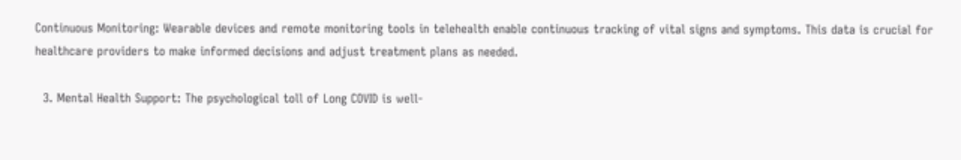Continuous Monitoring: Wearable devices and remote monitoring tools in telehealth enable continuous tracking of vital signs and symptoms. This data is crucial for healthcare providers to make informed decisions and adjust treatment plans as needed.

  3. Mental Health Support: The psychological toll of Long COVID is well-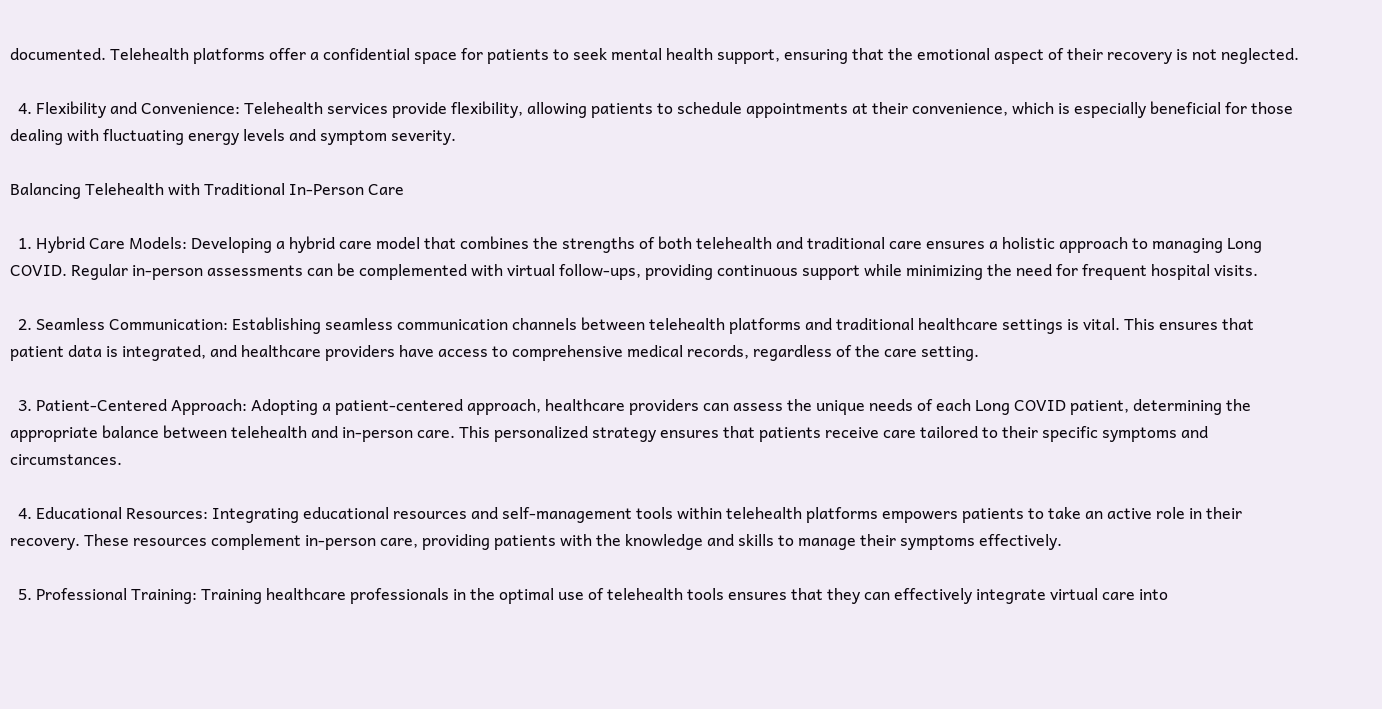documented. Telehealth platforms offer a confidential space for patients to seek mental health support, ensuring that the emotional aspect of their recovery is not neglected.

  4. Flexibility and Convenience: Telehealth services provide flexibility, allowing patients to schedule appointments at their convenience, which is especially beneficial for those dealing with fluctuating energy levels and symptom severity.

Balancing Telehealth with Traditional In-Person Care

  1. Hybrid Care Models: Developing a hybrid care model that combines the strengths of both telehealth and traditional care ensures a holistic approach to managing Long COVID. Regular in-person assessments can be complemented with virtual follow-ups, providing continuous support while minimizing the need for frequent hospital visits.

  2. Seamless Communication: Establishing seamless communication channels between telehealth platforms and traditional healthcare settings is vital. This ensures that patient data is integrated, and healthcare providers have access to comprehensive medical records, regardless of the care setting.

  3. Patient-Centered Approach: Adopting a patient-centered approach, healthcare providers can assess the unique needs of each Long COVID patient, determining the appropriate balance between telehealth and in-person care. This personalized strategy ensures that patients receive care tailored to their specific symptoms and circumstances.

  4. Educational Resources: Integrating educational resources and self-management tools within telehealth platforms empowers patients to take an active role in their recovery. These resources complement in-person care, providing patients with the knowledge and skills to manage their symptoms effectively.

  5. Professional Training: Training healthcare professionals in the optimal use of telehealth tools ensures that they can effectively integrate virtual care into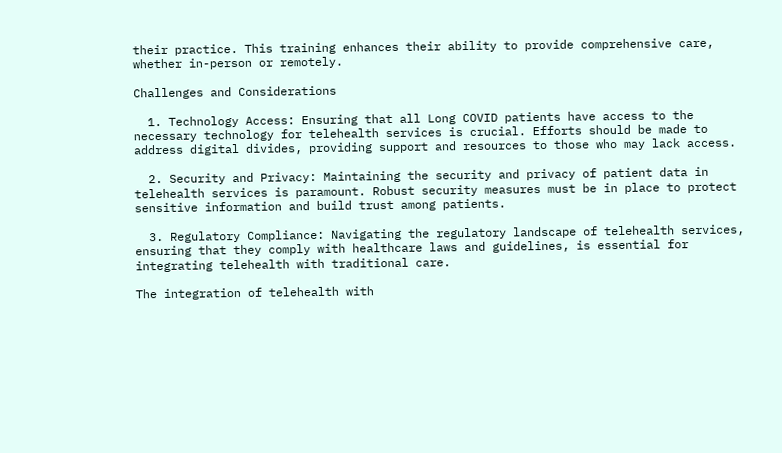their practice. This training enhances their ability to provide comprehensive care, whether in-person or remotely.

Challenges and Considerations

  1. Technology Access: Ensuring that all Long COVID patients have access to the necessary technology for telehealth services is crucial. Efforts should be made to address digital divides, providing support and resources to those who may lack access.

  2. Security and Privacy: Maintaining the security and privacy of patient data in telehealth services is paramount. Robust security measures must be in place to protect sensitive information and build trust among patients.

  3. Regulatory Compliance: Navigating the regulatory landscape of telehealth services, ensuring that they comply with healthcare laws and guidelines, is essential for integrating telehealth with traditional care.

The integration of telehealth with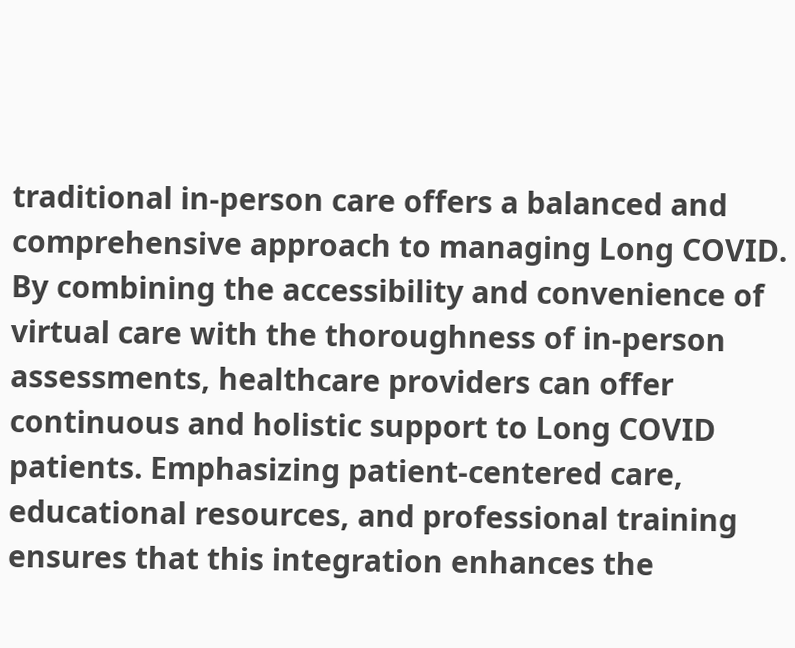traditional in-person care offers a balanced and comprehensive approach to managing Long COVID. By combining the accessibility and convenience of virtual care with the thoroughness of in-person assessments, healthcare providers can offer continuous and holistic support to Long COVID patients. Emphasizing patient-centered care, educational resources, and professional training ensures that this integration enhances the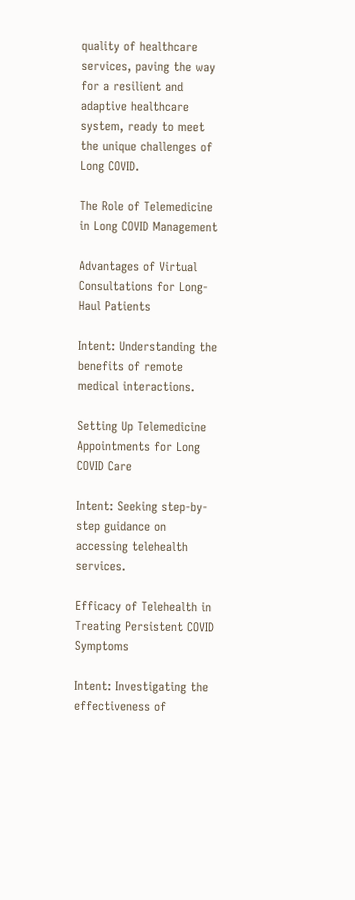quality of healthcare services, paving the way for a resilient and adaptive healthcare system, ready to meet the unique challenges of Long COVID.

The Role of Telemedicine in Long COVID Management

Advantages of Virtual Consultations for Long-Haul Patients

Intent: Understanding the benefits of remote medical interactions.

Setting Up Telemedicine Appointments for Long COVID Care

Intent: Seeking step-by-step guidance on accessing telehealth services.

Efficacy of Telehealth in Treating Persistent COVID Symptoms

Intent: Investigating the effectiveness of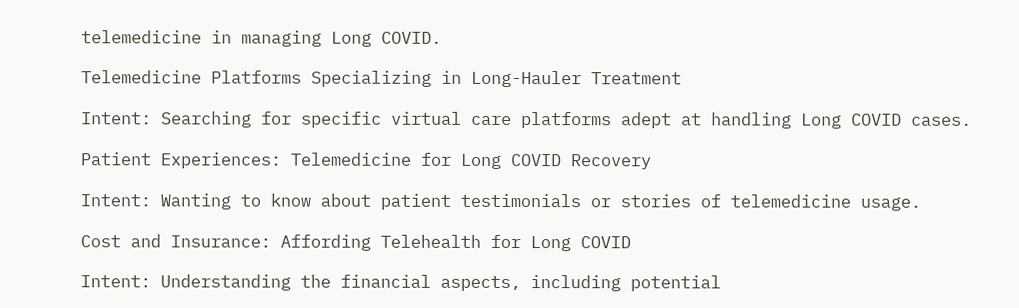telemedicine in managing Long COVID.

Telemedicine Platforms Specializing in Long-Hauler Treatment

Intent: Searching for specific virtual care platforms adept at handling Long COVID cases.

Patient Experiences: Telemedicine for Long COVID Recovery

Intent: Wanting to know about patient testimonials or stories of telemedicine usage.

Cost and Insurance: Affording Telehealth for Long COVID

Intent: Understanding the financial aspects, including potential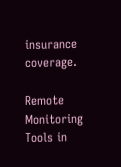insurance coverage.

Remote Monitoring Tools in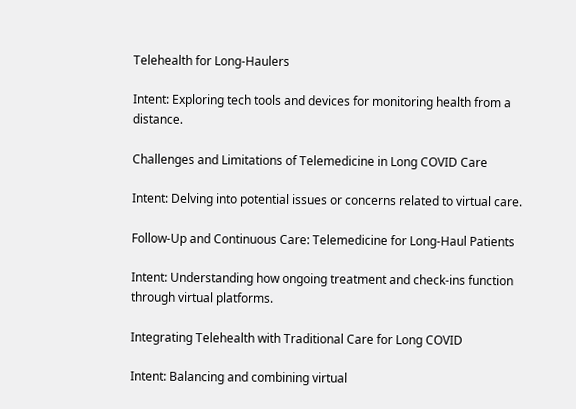Telehealth for Long-Haulers

Intent: Exploring tech tools and devices for monitoring health from a distance.

Challenges and Limitations of Telemedicine in Long COVID Care

Intent: Delving into potential issues or concerns related to virtual care.

Follow-Up and Continuous Care: Telemedicine for Long-Haul Patients

Intent: Understanding how ongoing treatment and check-ins function through virtual platforms.

Integrating Telehealth with Traditional Care for Long COVID

Intent: Balancing and combining virtual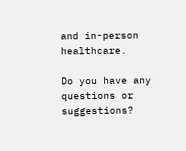and in-person healthcare.

Do you have any questions or suggestions?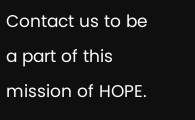Contact us to be a part of this mission of HOPE.